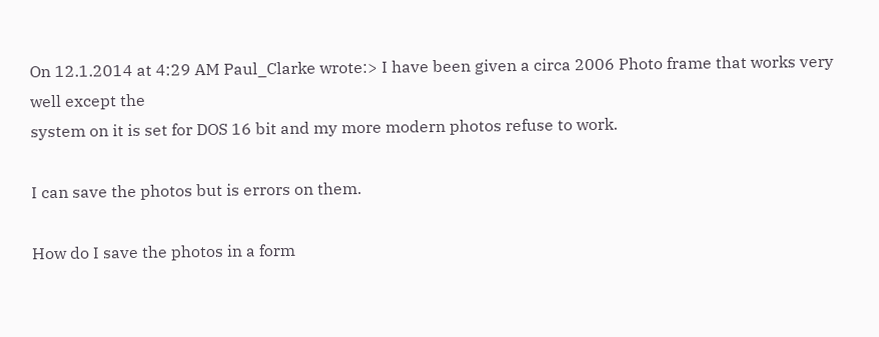On 12.1.2014 at 4:29 AM Paul_Clarke wrote:> I have been given a circa 2006 Photo frame that works very well except the
system on it is set for DOS 16 bit and my more modern photos refuse to work.

I can save the photos but is errors on them.

How do I save the photos in a form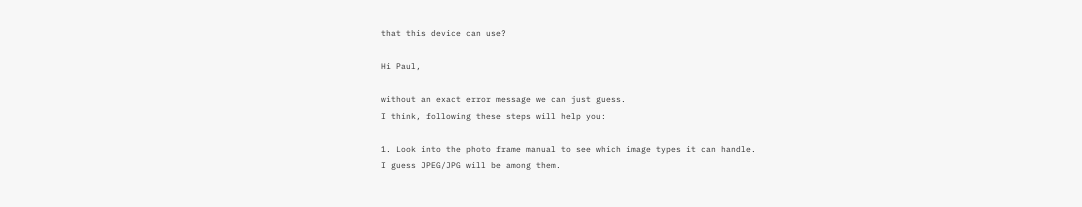that this device can use?

Hi Paul,

without an exact error message we can just guess.
I think, following these steps will help you:

1. Look into the photo frame manual to see which image types it can handle.
I guess JPEG/JPG will be among them.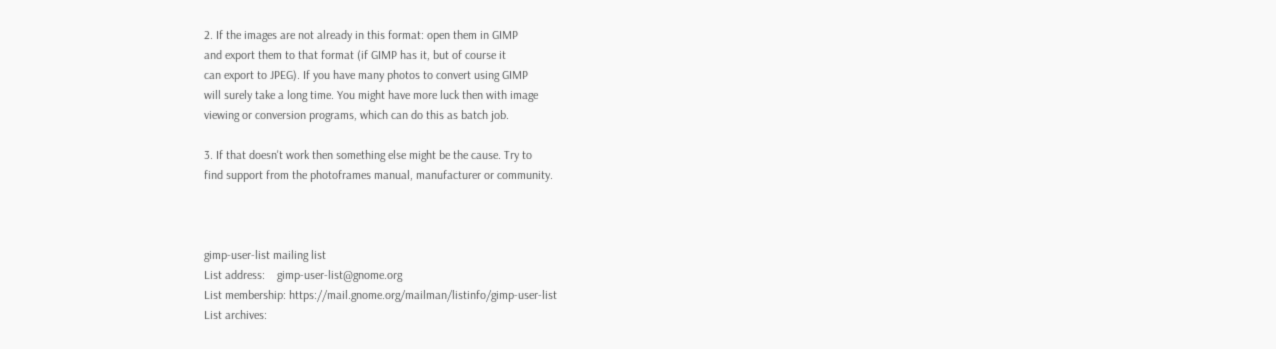2. If the images are not already in this format: open them in GIMP
and export them to that format (if GIMP has it, but of course it
can export to JPEG). If you have many photos to convert using GIMP
will surely take a long time. You might have more luck then with image
viewing or conversion programs, which can do this as batch job.

3. If that doesn't work then something else might be the cause. Try to
find support from the photoframes manual, manufacturer or community.



gimp-user-list mailing list
List address:    gimp-user-list@gnome.org
List membership: https://mail.gnome.org/mailman/listinfo/gimp-user-list
List archives: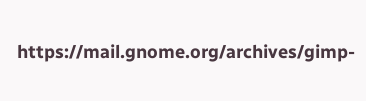https://mail.gnome.org/archives/gimp-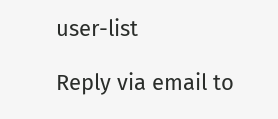user-list

Reply via email to